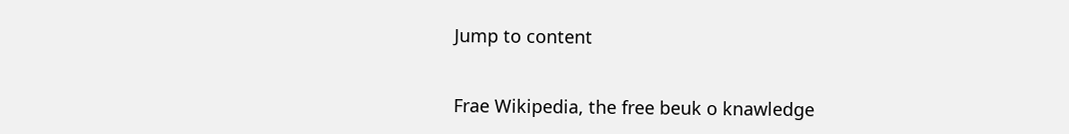Jump to content


Frae Wikipedia, the free beuk o knawledge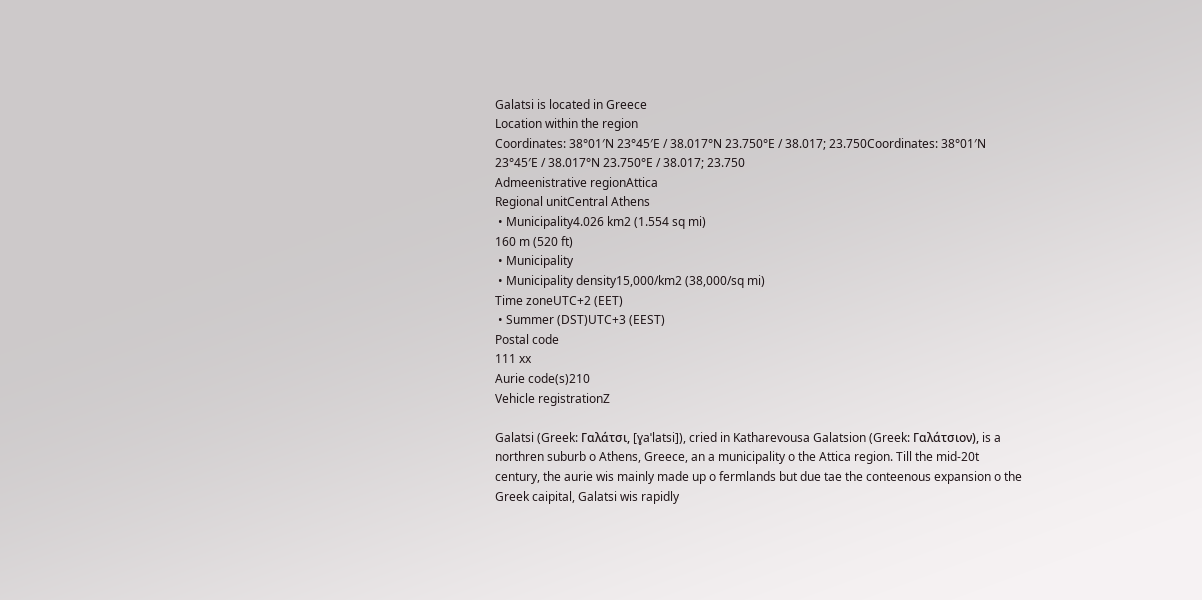Galatsi is located in Greece
Location within the region
Coordinates: 38°01′N 23°45′E / 38.017°N 23.750°E / 38.017; 23.750Coordinates: 38°01′N 23°45′E / 38.017°N 23.750°E / 38.017; 23.750
Admeenistrative regionAttica
Regional unitCentral Athens
 • Municipality4.026 km2 (1.554 sq mi)
160 m (520 ft)
 • Municipality
 • Municipality density15,000/km2 (38,000/sq mi)
Time zoneUTC+2 (EET)
 • Summer (DST)UTC+3 (EEST)
Postal code
111 xx
Aurie code(s)210
Vehicle registrationZ

Galatsi (Greek: Γαλάτσι, [ɣaˈlatsi]), cried in Katharevousa Galatsion (Greek: Γαλάτσιον), is a northren suburb o Athens, Greece, an a municipality o the Attica region. Till the mid-20t century, the aurie wis mainly made up o fermlands but due tae the conteenous expansion o the Greek caipital, Galatsi wis rapidly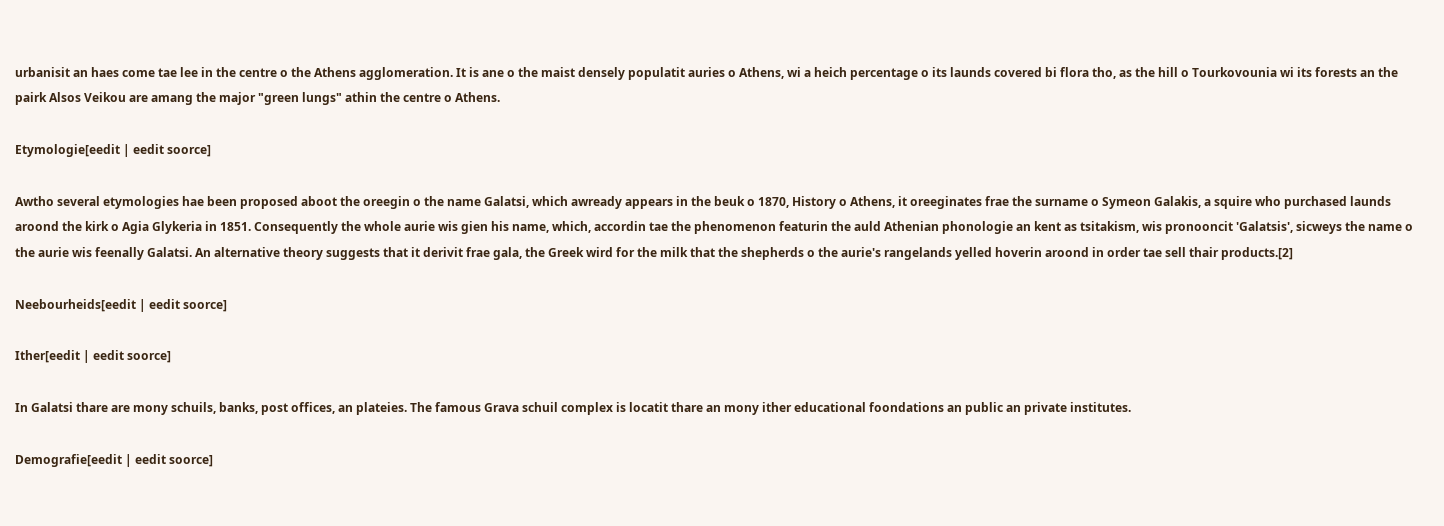urbanisit an haes come tae lee in the centre o the Athens agglomeration. It is ane o the maist densely populatit auries o Athens, wi a heich percentage o its launds covered bi flora tho, as the hill o Tourkovounia wi its forests an the pairk Alsos Veikou are amang the major "green lungs" athin the centre o Athens.

Etymologie[eedit | eedit soorce]

Awtho several etymologies hae been proposed aboot the oreegin o the name Galatsi, which awready appears in the beuk o 1870, History o Athens, it oreeginates frae the surname o Symeon Galakis, a squire who purchased launds aroond the kirk o Agia Glykeria in 1851. Consequently the whole aurie wis gien his name, which, accordin tae the phenomenon featurin the auld Athenian phonologie an kent as tsitakism, wis pronooncit 'Galatsis', sicweys the name o the aurie wis feenally Galatsi. An alternative theory suggests that it derivit frae gala, the Greek wird for the milk that the shepherds o the aurie's rangelands yelled hoverin aroond in order tae sell thair products.[2]

Neebourheids[eedit | eedit soorce]

Ither[eedit | eedit soorce]

In Galatsi thare are mony schuils, banks, post offices, an plateies. The famous Grava schuil complex is locatit thare an mony ither educational foondations an public an private institutes.

Demografie[eedit | eedit soorce]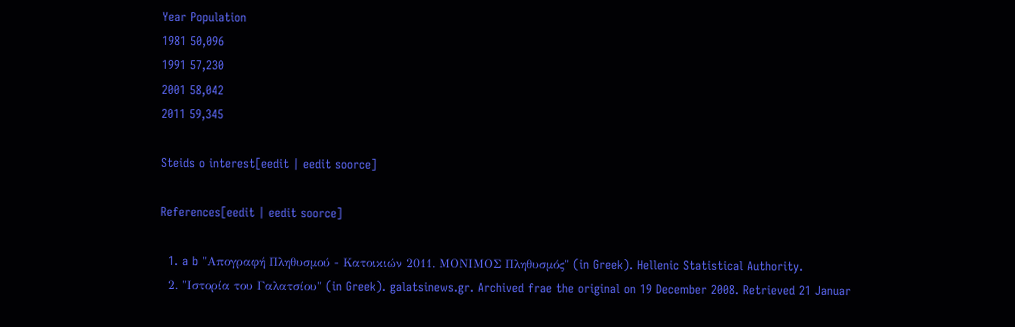Year Population
1981 50,096
1991 57,230
2001 58,042
2011 59,345

Steids o interest[eedit | eedit soorce]

References[eedit | eedit soorce]

  1. a b "Απογραφή Πληθυσμού - Κατοικιών 2011. ΜΟΝΙΜΟΣ Πληθυσμός" (in Greek). Hellenic Statistical Authority.
  2. "Ιστορία του Γαλατσίου" (in Greek). galatsinews.gr. Archived frae the original on 19 December 2008. Retrieved 21 Januar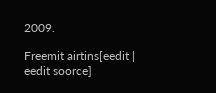2009.

Freemit airtins[eedit | eedit soorce]